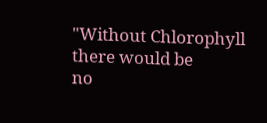"Without Chlorophyll
there would be
no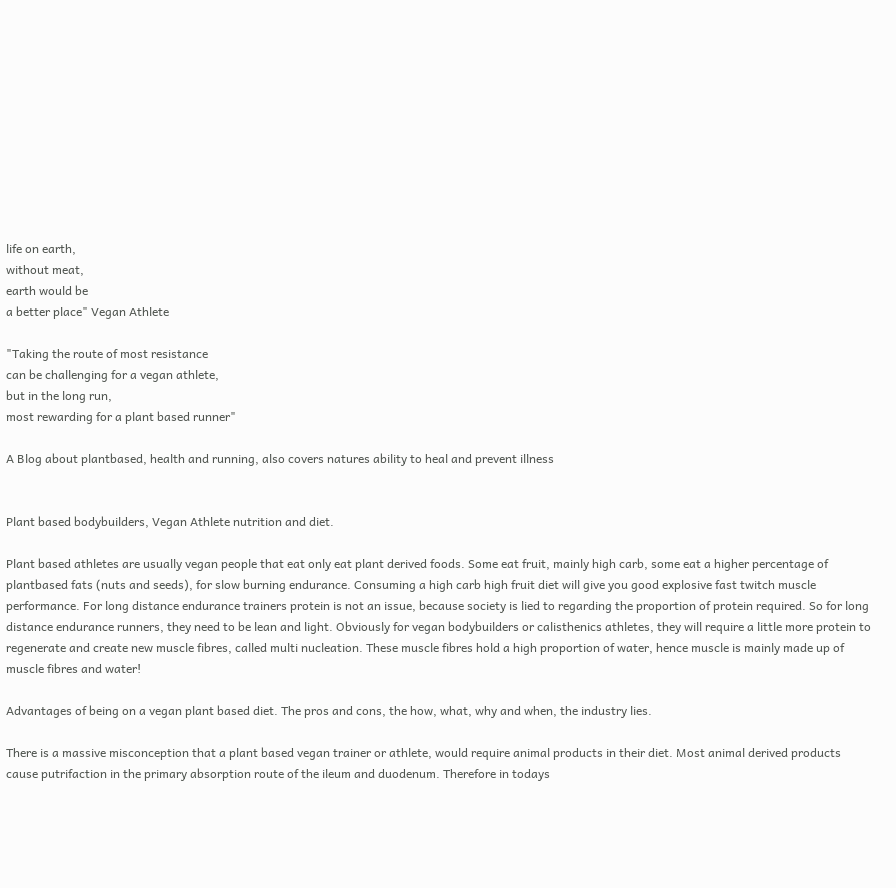life on earth,
without meat,
earth would be
a better place" Vegan Athlete

"Taking the route of most resistance
can be challenging for a vegan athlete,
but in the long run,
most rewarding for a plant based runner"

A Blog about plantbased, health and running, also covers natures ability to heal and prevent illness


Plant based bodybuilders, Vegan Athlete nutrition and diet.

Plant based athletes are usually vegan people that eat only eat plant derived foods. Some eat fruit, mainly high carb, some eat a higher percentage of plantbased fats (nuts and seeds), for slow burning endurance. Consuming a high carb high fruit diet will give you good explosive fast twitch muscle performance. For long distance endurance trainers protein is not an issue, because society is lied to regarding the proportion of protein required. So for long distance endurance runners, they need to be lean and light. Obviously for vegan bodybuilders or calisthenics athletes, they will require a little more protein to regenerate and create new muscle fibres, called multi nucleation. These muscle fibres hold a high proportion of water, hence muscle is mainly made up of muscle fibres and water!

Advantages of being on a vegan plant based diet. The pros and cons, the how, what, why and when, the industry lies.

There is a massive misconception that a plant based vegan trainer or athlete, would require animal products in their diet. Most animal derived products cause putrifaction in the primary absorption route of the ileum and duodenum. Therefore in todays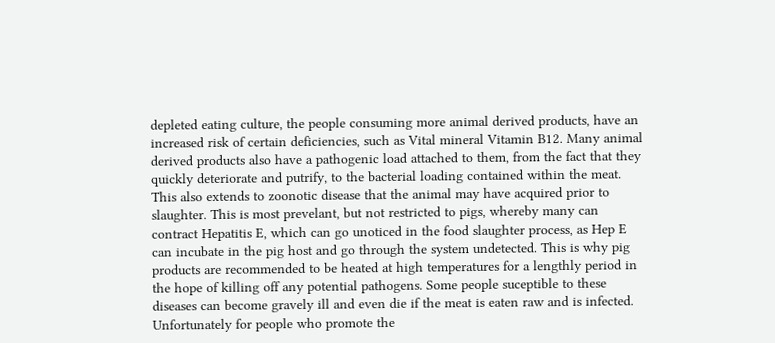depleted eating culture, the people consuming more animal derived products, have an increased risk of certain deficiencies, such as Vital mineral Vitamin B12. Many animal derived products also have a pathogenic load attached to them, from the fact that they quickly deteriorate and putrify, to the bacterial loading contained within the meat. This also extends to zoonotic disease that the animal may have acquired prior to slaughter. This is most prevelant, but not restricted to pigs, whereby many can contract Hepatitis E, which can go unoticed in the food slaughter process, as Hep E can incubate in the pig host and go through the system undetected. This is why pig products are recommended to be heated at high temperatures for a lengthly period in the hope of killing off any potential pathogens. Some people suceptible to these diseases can become gravely ill and even die if the meat is eaten raw and is infected.
Unfortunately for people who promote the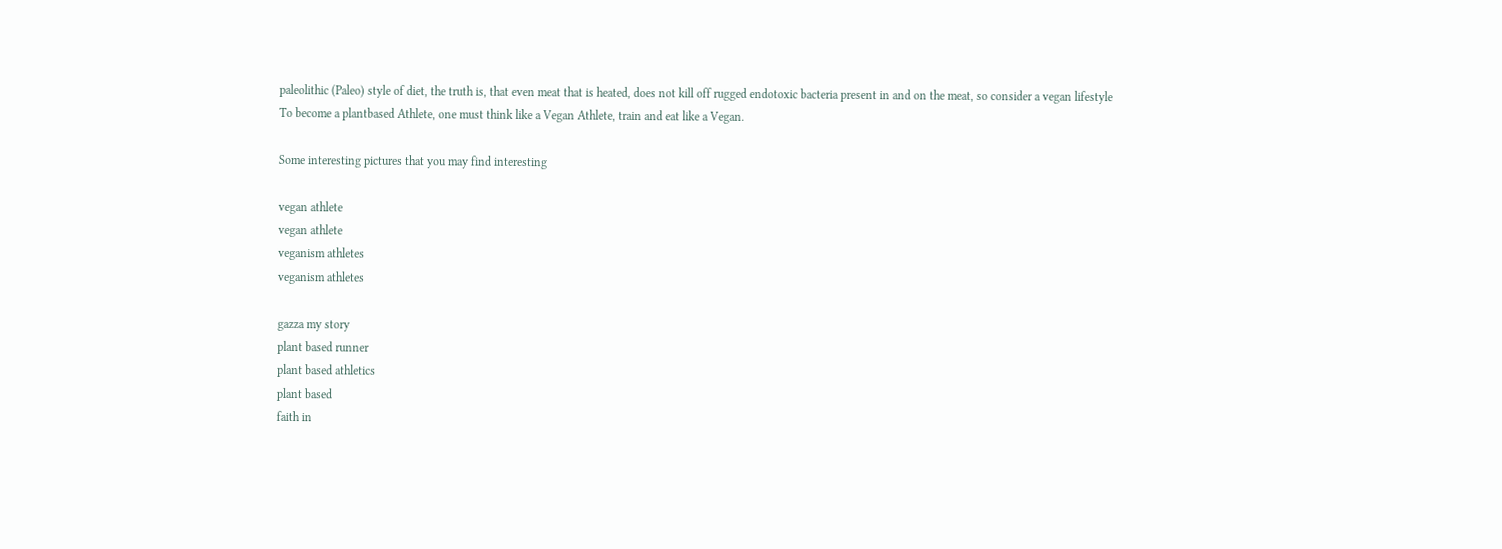paleolithic (Paleo) style of diet, the truth is, that even meat that is heated, does not kill off rugged endotoxic bacteria present in and on the meat, so consider a vegan lifestyle
To become a plantbased Athlete, one must think like a Vegan Athlete, train and eat like a Vegan.

Some interesting pictures that you may find interesting

vegan athlete
vegan athlete
veganism athletes
veganism athletes

gazza my story
plant based runner
plant based athletics
plant based
faith in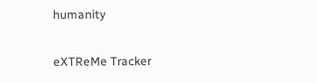humanity

eXTReMe Tracker